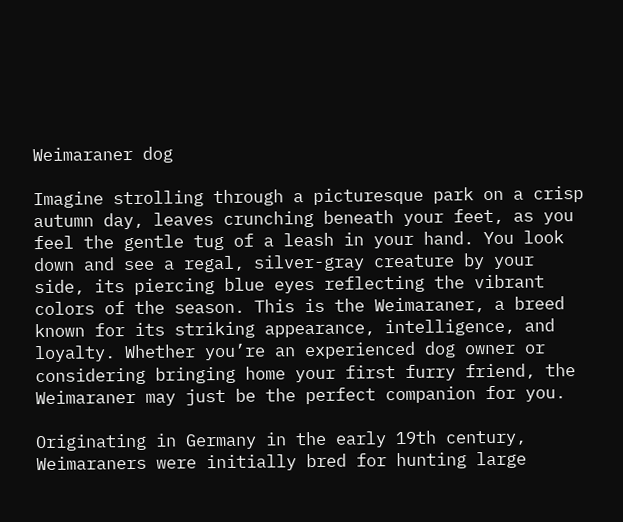Weimaraner dog

Imagine strolling through a picturesque park on a crisp autumn day, leaves crunching beneath your feet, as you feel the gentle tug of a leash in your hand. You look down and see a regal, silver-gray creature by your side, its piercing blue eyes reflecting the vibrant colors of the season. This is the Weimaraner, a breed known for its striking appearance, intelligence, and loyalty. Whether you’re an experienced dog owner or considering bringing home your first furry friend, the Weimaraner may just be the perfect companion for you.

Originating in Germany in the early 19th century, Weimaraners were initially bred for hunting large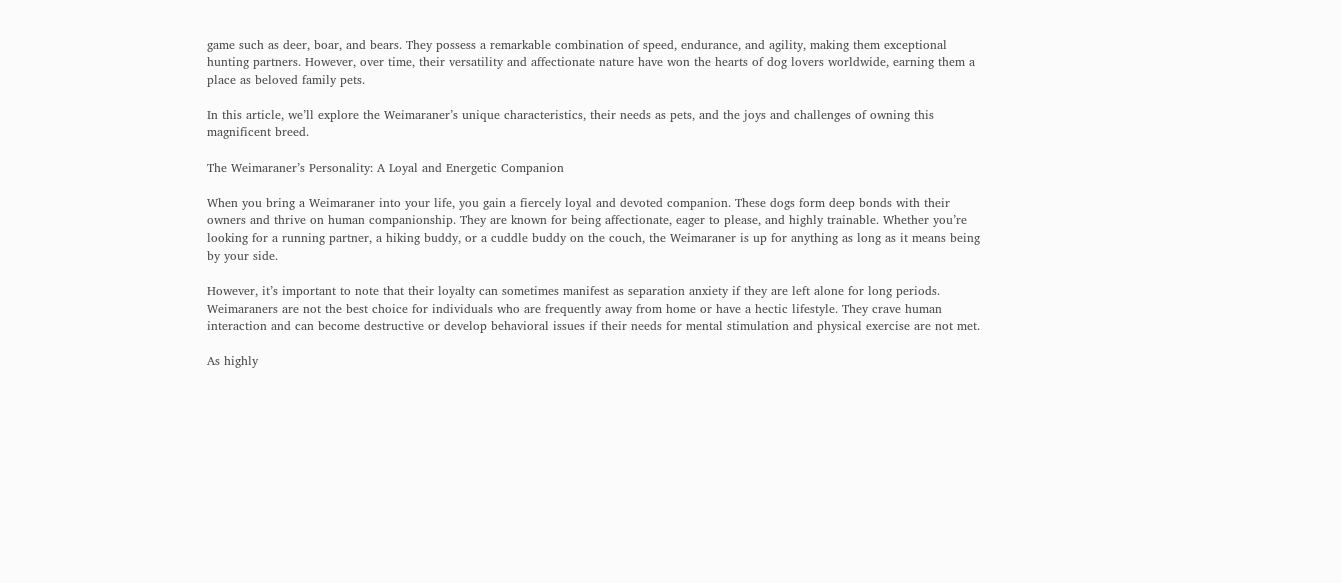game such as deer, boar, and bears. They possess a remarkable combination of speed, endurance, and agility, making them exceptional hunting partners. However, over time, their versatility and affectionate nature have won the hearts of dog lovers worldwide, earning them a place as beloved family pets.

In this article, we’ll explore the Weimaraner’s unique characteristics, their needs as pets, and the joys and challenges of owning this magnificent breed.

The Weimaraner’s Personality: A Loyal and Energetic Companion

When you bring a Weimaraner into your life, you gain a fiercely loyal and devoted companion. These dogs form deep bonds with their owners and thrive on human companionship. They are known for being affectionate, eager to please, and highly trainable. Whether you’re looking for a running partner, a hiking buddy, or a cuddle buddy on the couch, the Weimaraner is up for anything as long as it means being by your side.

However, it’s important to note that their loyalty can sometimes manifest as separation anxiety if they are left alone for long periods. Weimaraners are not the best choice for individuals who are frequently away from home or have a hectic lifestyle. They crave human interaction and can become destructive or develop behavioral issues if their needs for mental stimulation and physical exercise are not met.

As highly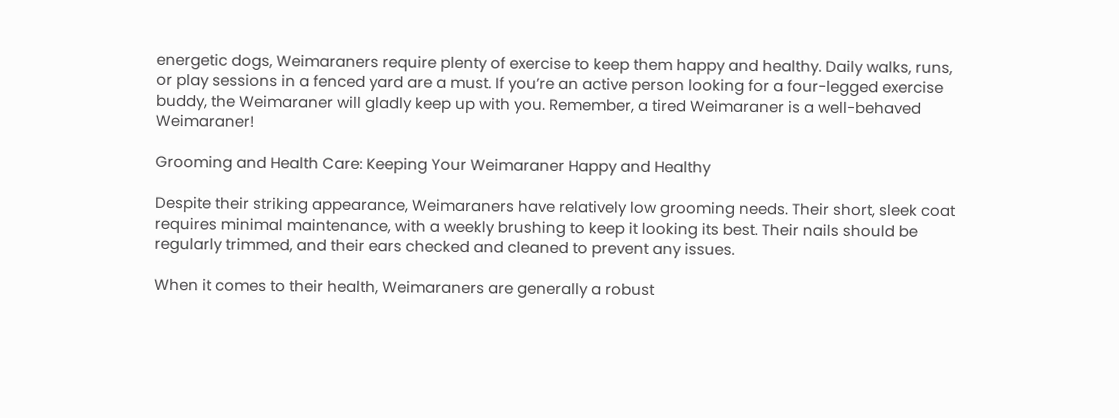energetic dogs, Weimaraners require plenty of exercise to keep them happy and healthy. Daily walks, runs, or play sessions in a fenced yard are a must. If you’re an active person looking for a four-legged exercise buddy, the Weimaraner will gladly keep up with you. Remember, a tired Weimaraner is a well-behaved Weimaraner!

Grooming and Health Care: Keeping Your Weimaraner Happy and Healthy

Despite their striking appearance, Weimaraners have relatively low grooming needs. Their short, sleek coat requires minimal maintenance, with a weekly brushing to keep it looking its best. Their nails should be regularly trimmed, and their ears checked and cleaned to prevent any issues.

When it comes to their health, Weimaraners are generally a robust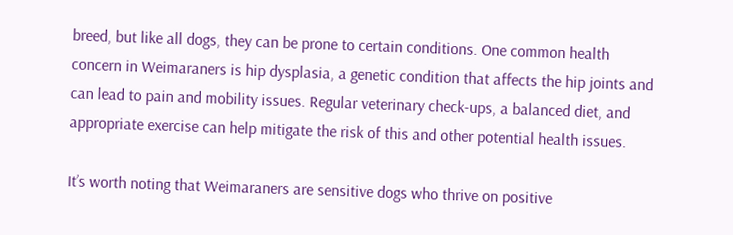breed, but like all dogs, they can be prone to certain conditions. One common health concern in Weimaraners is hip dysplasia, a genetic condition that affects the hip joints and can lead to pain and mobility issues. Regular veterinary check-ups, a balanced diet, and appropriate exercise can help mitigate the risk of this and other potential health issues.

It’s worth noting that Weimaraners are sensitive dogs who thrive on positive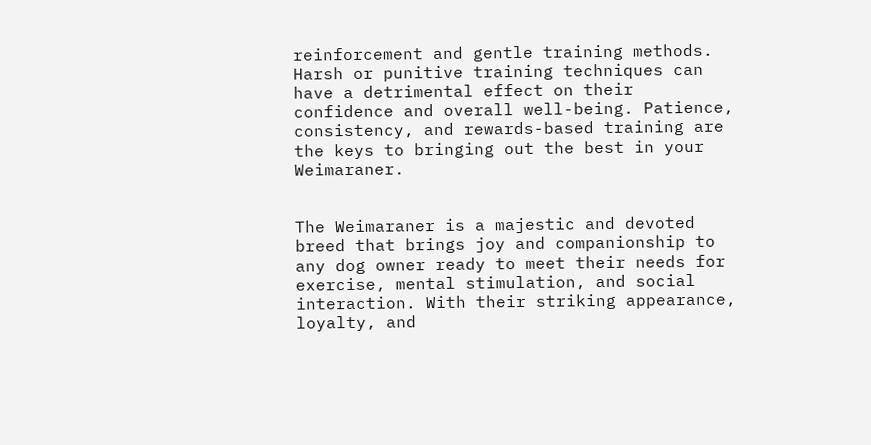reinforcement and gentle training methods. Harsh or punitive training techniques can have a detrimental effect on their confidence and overall well-being. Patience, consistency, and rewards-based training are the keys to bringing out the best in your Weimaraner.


The Weimaraner is a majestic and devoted breed that brings joy and companionship to any dog owner ready to meet their needs for exercise, mental stimulation, and social interaction. With their striking appearance, loyalty, and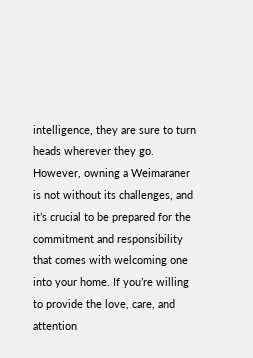intelligence, they are sure to turn heads wherever they go. However, owning a Weimaraner is not without its challenges, and it’s crucial to be prepared for the commitment and responsibility that comes with welcoming one into your home. If you’re willing to provide the love, care, and attention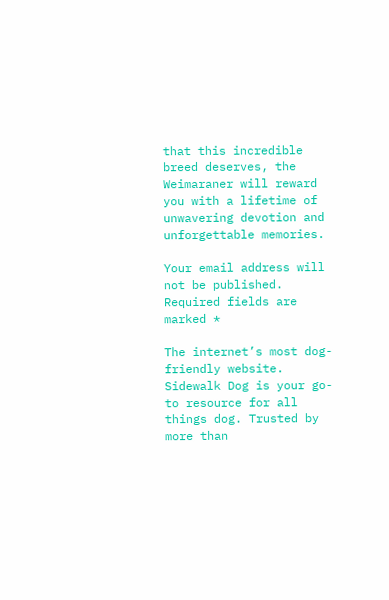that this incredible breed deserves, the Weimaraner will reward you with a lifetime of unwavering devotion and unforgettable memories.

Your email address will not be published. Required fields are marked *

The internet’s most dog-friendly website. Sidewalk Dog is your go-to resource for all things dog. Trusted by more than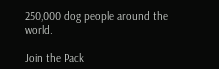250,000 dog people around the world.

Join the Pack